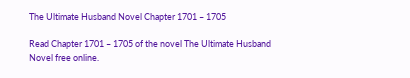The Ultimate Husband Novel Chapter 1701 – 1705

Read Chapter 1701 – 1705 of the novel The Ultimate Husband Novel free online.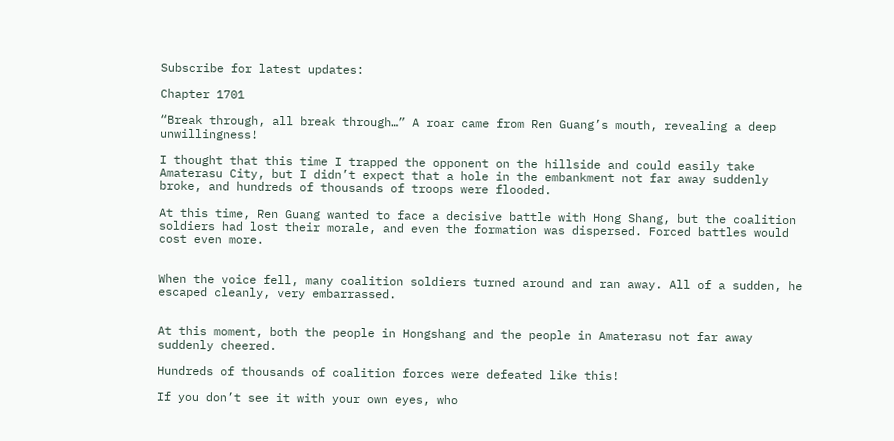Subscribe for latest updates:

Chapter 1701

“Break through, all break through…” A roar came from Ren Guang’s mouth, revealing a deep unwillingness!

I thought that this time I trapped the opponent on the hillside and could easily take Amaterasu City, but I didn’t expect that a hole in the embankment not far away suddenly broke, and hundreds of thousands of troops were flooded.

At this time, Ren Guang wanted to face a decisive battle with Hong Shang, but the coalition soldiers had lost their morale, and even the formation was dispersed. Forced battles would cost even more.


When the voice fell, many coalition soldiers turned around and ran away. All of a sudden, he escaped cleanly, very embarrassed.


At this moment, both the people in Hongshang and the people in Amaterasu not far away suddenly cheered.

Hundreds of thousands of coalition forces were defeated like this!

If you don’t see it with your own eyes, who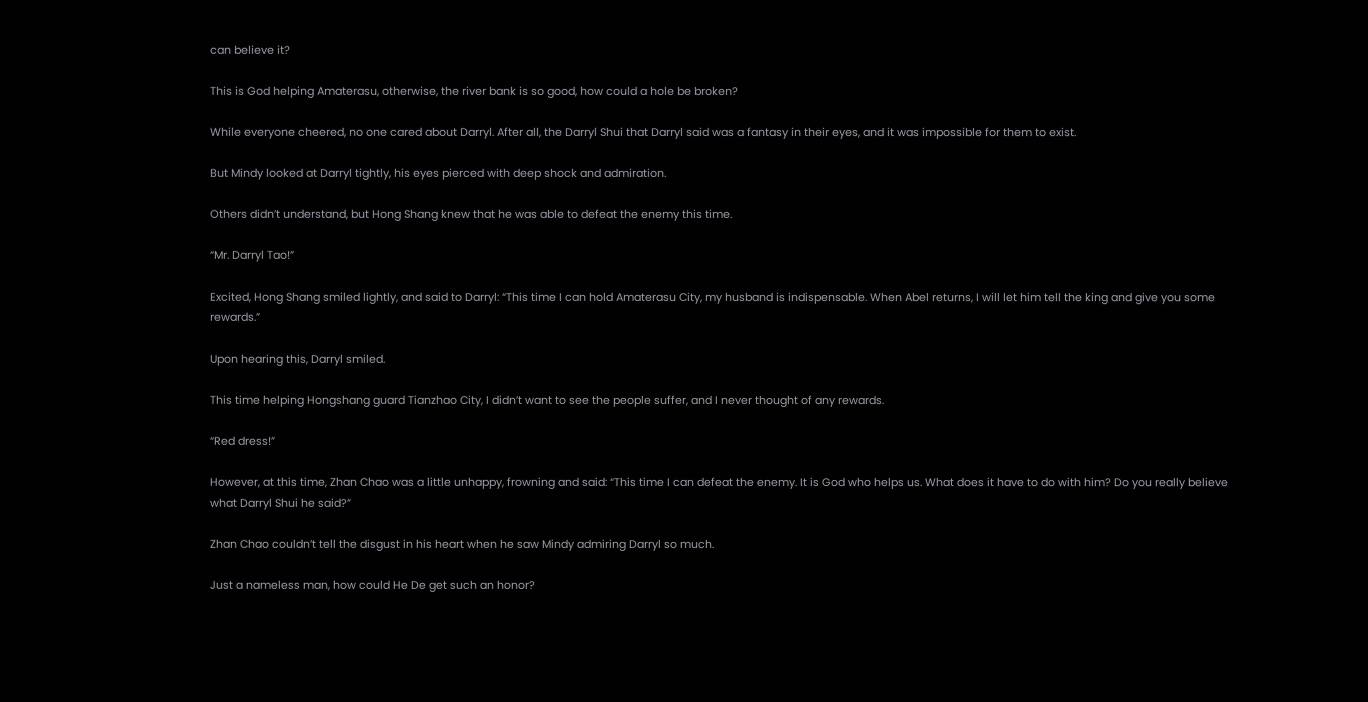can believe it?

This is God helping Amaterasu, otherwise, the river bank is so good, how could a hole be broken?

While everyone cheered, no one cared about Darryl. After all, the Darryl Shui that Darryl said was a fantasy in their eyes, and it was impossible for them to exist.

But Mindy looked at Darryl tightly, his eyes pierced with deep shock and admiration.

Others didn’t understand, but Hong Shang knew that he was able to defeat the enemy this time.

“Mr. Darryl Tao!”

Excited, Hong Shang smiled lightly, and said to Darryl: “This time I can hold Amaterasu City, my husband is indispensable. When Abel returns, I will let him tell the king and give you some rewards.”

Upon hearing this, Darryl smiled.

This time helping Hongshang guard Tianzhao City, I didn’t want to see the people suffer, and I never thought of any rewards.

“Red dress!”

However, at this time, Zhan Chao was a little unhappy, frowning and said: “This time I can defeat the enemy. It is God who helps us. What does it have to do with him? Do you really believe what Darryl Shui he said?”

Zhan Chao couldn’t tell the disgust in his heart when he saw Mindy admiring Darryl so much.

Just a nameless man, how could He De get such an honor?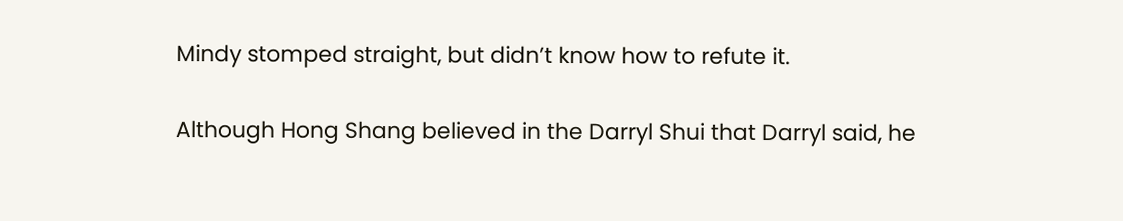Mindy stomped straight, but didn’t know how to refute it.

Although Hong Shang believed in the Darryl Shui that Darryl said, he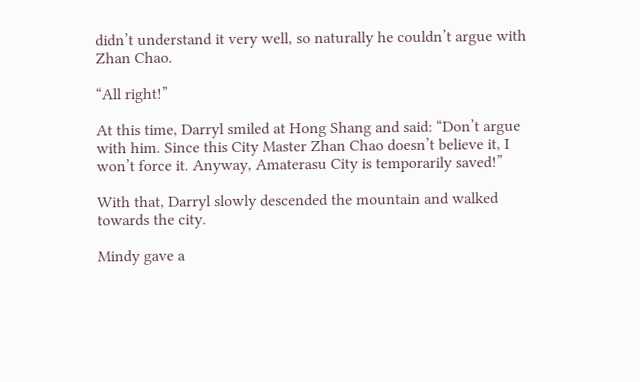didn’t understand it very well, so naturally he couldn’t argue with Zhan Chao.

“All right!”

At this time, Darryl smiled at Hong Shang and said: “Don’t argue with him. Since this City Master Zhan Chao doesn’t believe it, I won’t force it. Anyway, Amaterasu City is temporarily saved!”

With that, Darryl slowly descended the mountain and walked towards the city.

Mindy gave a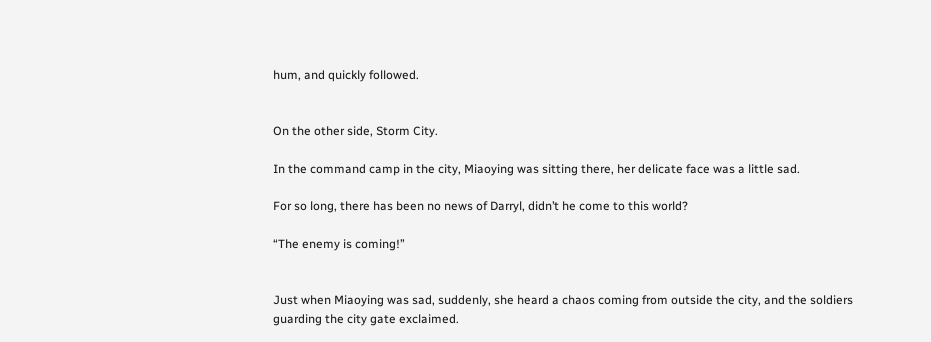hum, and quickly followed.


On the other side, Storm City.

In the command camp in the city, Miaoying was sitting there, her delicate face was a little sad.

For so long, there has been no news of Darryl, didn’t he come to this world?

“The enemy is coming!”


Just when Miaoying was sad, suddenly, she heard a chaos coming from outside the city, and the soldiers guarding the city gate exclaimed.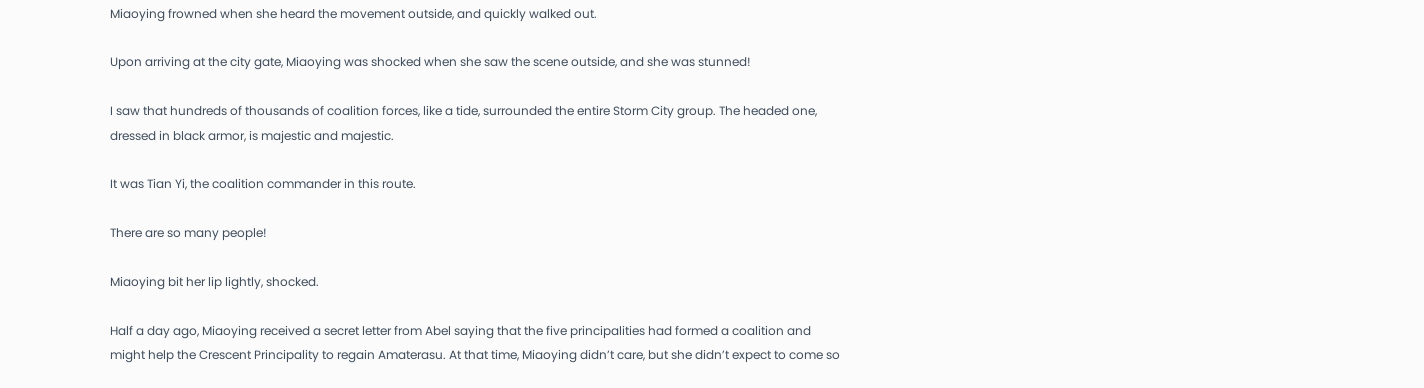Miaoying frowned when she heard the movement outside, and quickly walked out.

Upon arriving at the city gate, Miaoying was shocked when she saw the scene outside, and she was stunned!

I saw that hundreds of thousands of coalition forces, like a tide, surrounded the entire Storm City group. The headed one, dressed in black armor, is majestic and majestic.

It was Tian Yi, the coalition commander in this route.

There are so many people!

Miaoying bit her lip lightly, shocked.

Half a day ago, Miaoying received a secret letter from Abel saying that the five principalities had formed a coalition and might help the Crescent Principality to regain Amaterasu. At that time, Miaoying didn’t care, but she didn’t expect to come so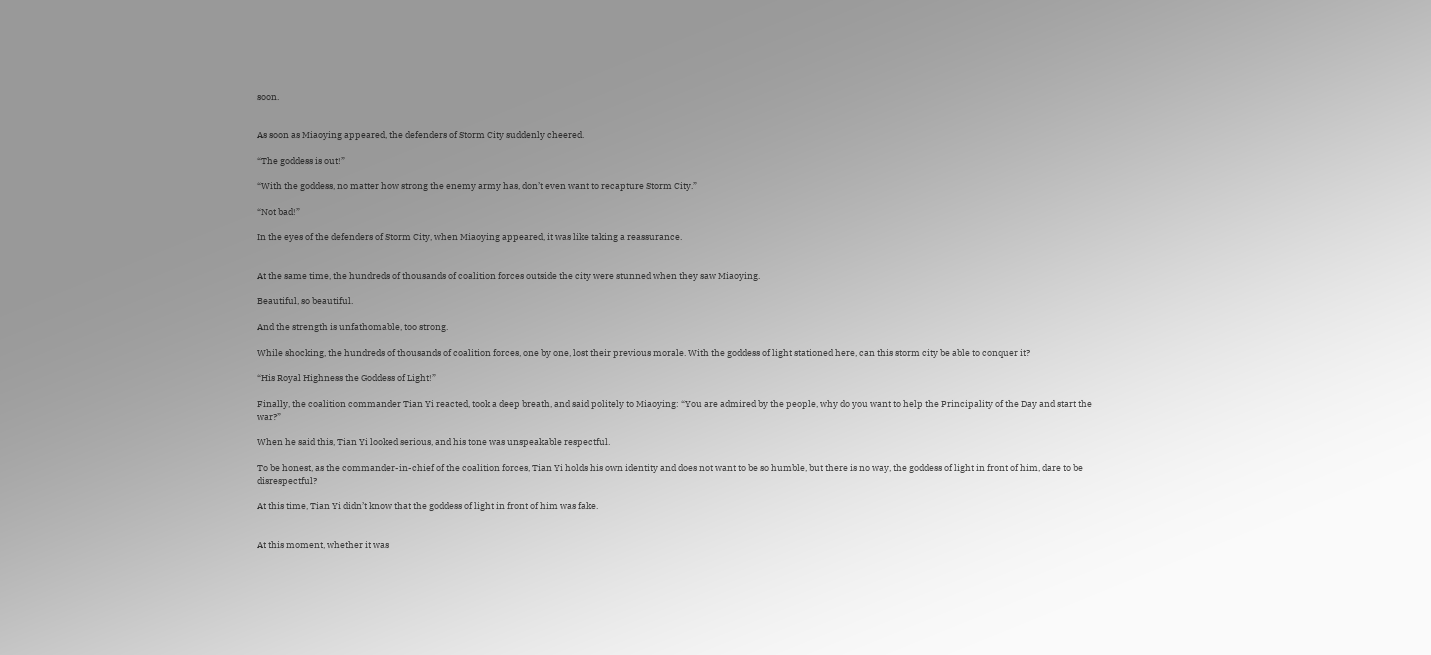soon.


As soon as Miaoying appeared, the defenders of Storm City suddenly cheered.

“The goddess is out!”

“With the goddess, no matter how strong the enemy army has, don’t even want to recapture Storm City.”

“Not bad!”

In the eyes of the defenders of Storm City, when Miaoying appeared, it was like taking a reassurance.


At the same time, the hundreds of thousands of coalition forces outside the city were stunned when they saw Miaoying.

Beautiful, so beautiful.

And the strength is unfathomable, too strong.

While shocking, the hundreds of thousands of coalition forces, one by one, lost their previous morale. With the goddess of light stationed here, can this storm city be able to conquer it?

“His Royal Highness the Goddess of Light!”

Finally, the coalition commander Tian Yi reacted, took a deep breath, and said politely to Miaoying: “You are admired by the people, why do you want to help the Principality of the Day and start the war?”

When he said this, Tian Yi looked serious, and his tone was unspeakable respectful.

To be honest, as the commander-in-chief of the coalition forces, Tian Yi holds his own identity and does not want to be so humble, but there is no way, the goddess of light in front of him, dare to be disrespectful?

At this time, Tian Yi didn’t know that the goddess of light in front of him was fake.


At this moment, whether it was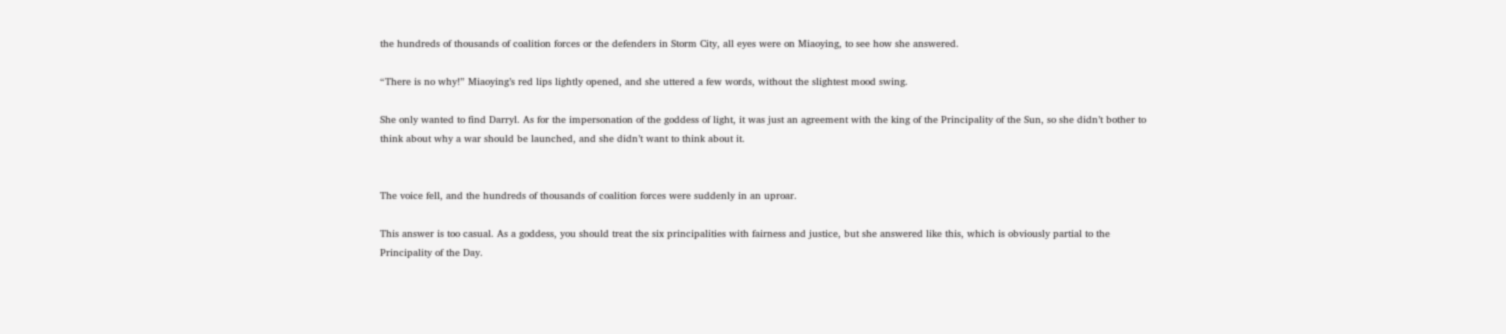the hundreds of thousands of coalition forces or the defenders in Storm City, all eyes were on Miaoying, to see how she answered.

“There is no why!” Miaoying’s red lips lightly opened, and she uttered a few words, without the slightest mood swing.

She only wanted to find Darryl. As for the impersonation of the goddess of light, it was just an agreement with the king of the Principality of the Sun, so she didn’t bother to think about why a war should be launched, and she didn’t want to think about it.


The voice fell, and the hundreds of thousands of coalition forces were suddenly in an uproar.

This answer is too casual. As a goddess, you should treat the six principalities with fairness and justice, but she answered like this, which is obviously partial to the Principality of the Day.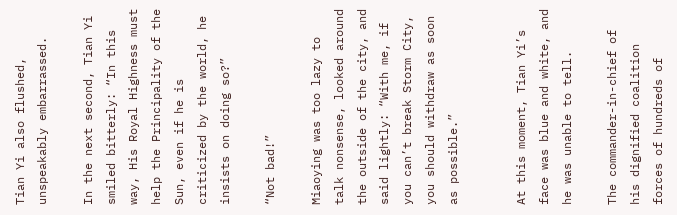Tian Yi also flushed, unspeakably embarrassed.

In the next second, Tian Yi smiled bitterly: “In this way, His Royal Highness must help the Principality of the Sun, even if he is criticized by the world, he insists on doing so?”

“Not bad!”

Miaoying was too lazy to talk nonsense, looked around the outside of the city, and said lightly: “With me, if you can’t break Storm City, you should withdraw as soon as possible.”


At this moment, Tian Yi’s face was blue and white, and he was unable to tell.

The commander-in-chief of his dignified coalition forces of hundreds of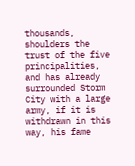thousands, shoulders the trust of the five principalities, and has already surrounded Storm City with a large army, if it is withdrawn in this way, his fame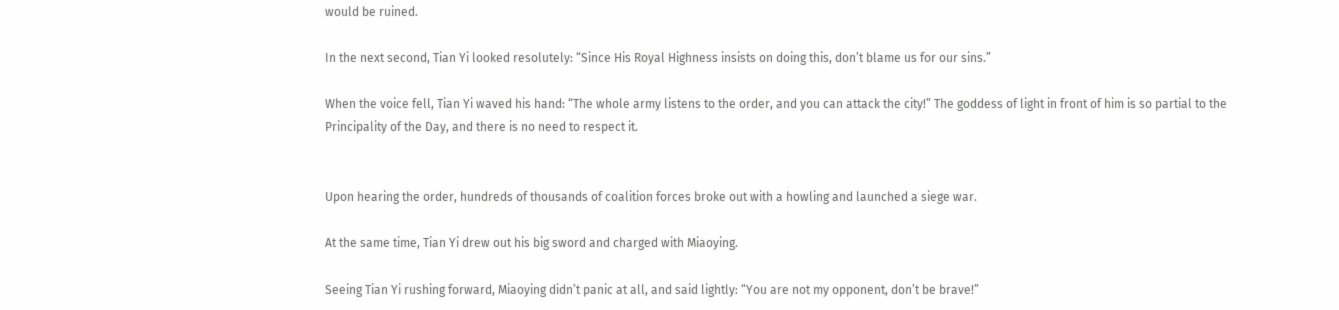would be ruined.

In the next second, Tian Yi looked resolutely: “Since His Royal Highness insists on doing this, don’t blame us for our sins.”

When the voice fell, Tian Yi waved his hand: “The whole army listens to the order, and you can attack the city!” The goddess of light in front of him is so partial to the Principality of the Day, and there is no need to respect it.


Upon hearing the order, hundreds of thousands of coalition forces broke out with a howling and launched a siege war.

At the same time, Tian Yi drew out his big sword and charged with Miaoying.

Seeing Tian Yi rushing forward, Miaoying didn’t panic at all, and said lightly: “You are not my opponent, don’t be brave!”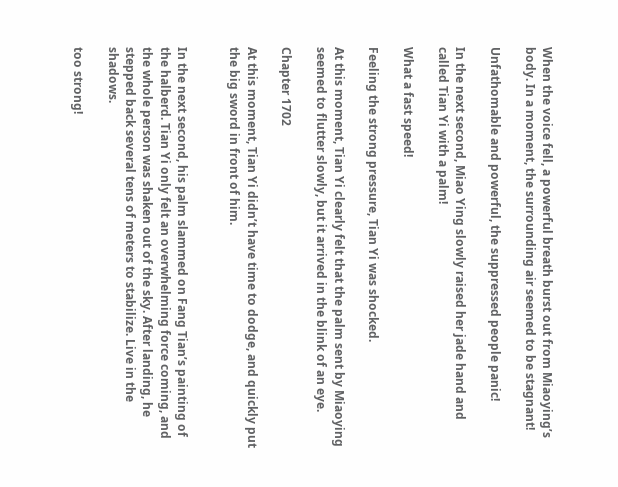When the voice fell, a powerful breath burst out from Miaoying’s body. In a moment, the surrounding air seemed to be stagnant!

Unfathomable and powerful, the suppressed people panic!

In the next second, Miao Ying slowly raised her jade hand and called Tian Yi with a palm!

What a fast speed!

Feeling the strong pressure, Tian Yi was shocked.

At this moment, Tian Yi clearly felt that the palm sent by Miaoying seemed to flutter slowly, but it arrived in the blink of an eye.

Chapter 1702

At this moment, Tian Yi didn’t have time to dodge, and quickly put the big sword in front of him.


In the next second, his palm slammed on Fang Tian’s painting of the halberd. Tian Yi only felt an overwhelming force coming, and the whole person was shaken out of the sky. After landing, he stepped back several tens of meters to stabilize. Live in the shadows.

too strong!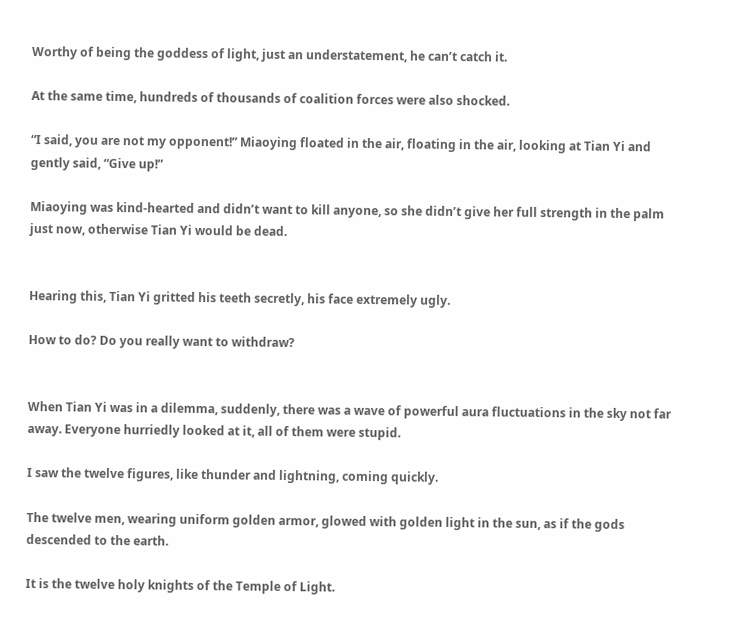Worthy of being the goddess of light, just an understatement, he can’t catch it.

At the same time, hundreds of thousands of coalition forces were also shocked.

“I said, you are not my opponent!” Miaoying floated in the air, floating in the air, looking at Tian Yi and gently said, “Give up!”

Miaoying was kind-hearted and didn’t want to kill anyone, so she didn’t give her full strength in the palm just now, otherwise Tian Yi would be dead.


Hearing this, Tian Yi gritted his teeth secretly, his face extremely ugly.

How to do? Do you really want to withdraw?


When Tian Yi was in a dilemma, suddenly, there was a wave of powerful aura fluctuations in the sky not far away. Everyone hurriedly looked at it, all of them were stupid.

I saw the twelve figures, like thunder and lightning, coming quickly.

The twelve men, wearing uniform golden armor, glowed with golden light in the sun, as if the gods descended to the earth.

It is the twelve holy knights of the Temple of Light.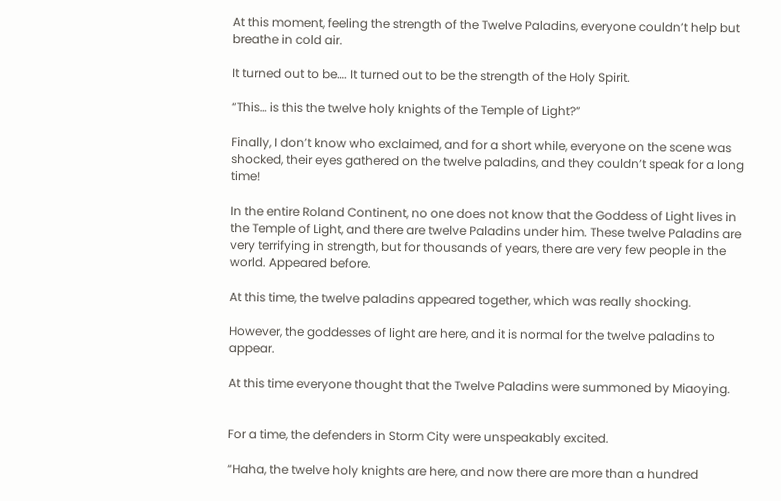At this moment, feeling the strength of the Twelve Paladins, everyone couldn’t help but breathe in cold air.

It turned out to be…. It turned out to be the strength of the Holy Spirit.

“This… is this the twelve holy knights of the Temple of Light?”

Finally, I don’t know who exclaimed, and for a short while, everyone on the scene was shocked, their eyes gathered on the twelve paladins, and they couldn’t speak for a long time!

In the entire Roland Continent, no one does not know that the Goddess of Light lives in the Temple of Light, and there are twelve Paladins under him. These twelve Paladins are very terrifying in strength, but for thousands of years, there are very few people in the world. Appeared before.

At this time, the twelve paladins appeared together, which was really shocking.

However, the goddesses of light are here, and it is normal for the twelve paladins to appear.

At this time everyone thought that the Twelve Paladins were summoned by Miaoying.


For a time, the defenders in Storm City were unspeakably excited.

“Haha, the twelve holy knights are here, and now there are more than a hundred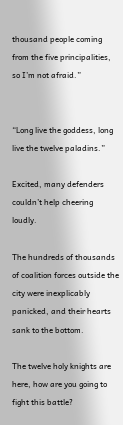thousand people coming from the five principalities, so I’m not afraid.”


“Long live the goddess, long live the twelve paladins.”

Excited, many defenders couldn’t help cheering loudly.

The hundreds of thousands of coalition forces outside the city were inexplicably panicked, and their hearts sank to the bottom.

The twelve holy knights are here, how are you going to fight this battle?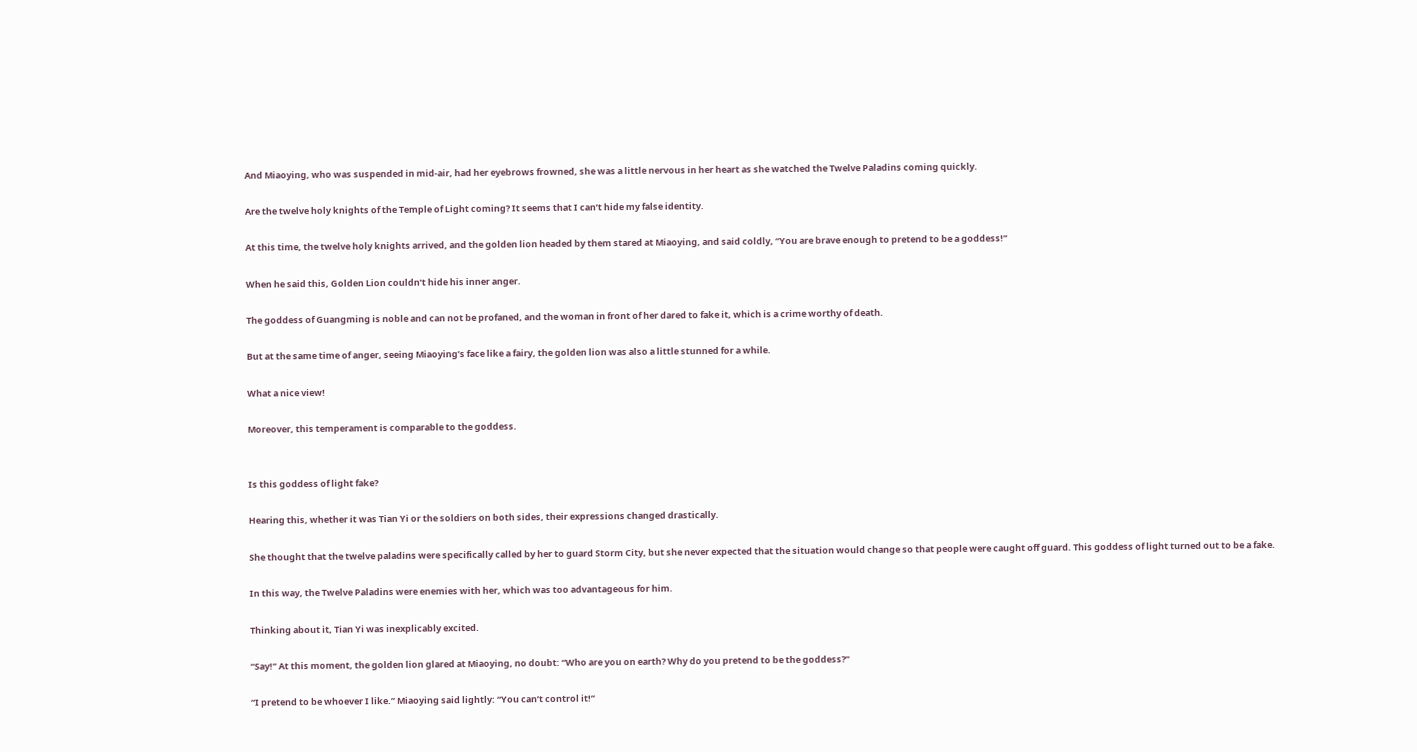And Miaoying, who was suspended in mid-air, had her eyebrows frowned, she was a little nervous in her heart as she watched the Twelve Paladins coming quickly.

Are the twelve holy knights of the Temple of Light coming? It seems that I can’t hide my false identity.

At this time, the twelve holy knights arrived, and the golden lion headed by them stared at Miaoying, and said coldly, “You are brave enough to pretend to be a goddess!”

When he said this, Golden Lion couldn’t hide his inner anger.

The goddess of Guangming is noble and can not be profaned, and the woman in front of her dared to fake it, which is a crime worthy of death.

But at the same time of anger, seeing Miaoying’s face like a fairy, the golden lion was also a little stunned for a while.

What a nice view!

Moreover, this temperament is comparable to the goddess.


Is this goddess of light fake?

Hearing this, whether it was Tian Yi or the soldiers on both sides, their expressions changed drastically.

She thought that the twelve paladins were specifically called by her to guard Storm City, but she never expected that the situation would change so that people were caught off guard. This goddess of light turned out to be a fake.

In this way, the Twelve Paladins were enemies with her, which was too advantageous for him.

Thinking about it, Tian Yi was inexplicably excited.

“Say!” At this moment, the golden lion glared at Miaoying, no doubt: “Who are you on earth? Why do you pretend to be the goddess?”

“I pretend to be whoever I like.” Miaoying said lightly: “You can’t control it!”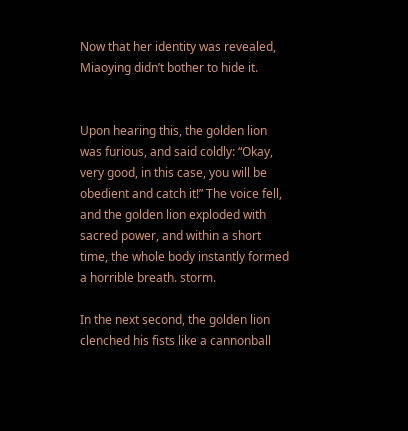Now that her identity was revealed, Miaoying didn’t bother to hide it.


Upon hearing this, the golden lion was furious, and said coldly: “Okay, very good, in this case, you will be obedient and catch it!” The voice fell, and the golden lion exploded with sacred power, and within a short time, the whole body instantly formed a horrible breath. storm.

In the next second, the golden lion clenched his fists like a cannonball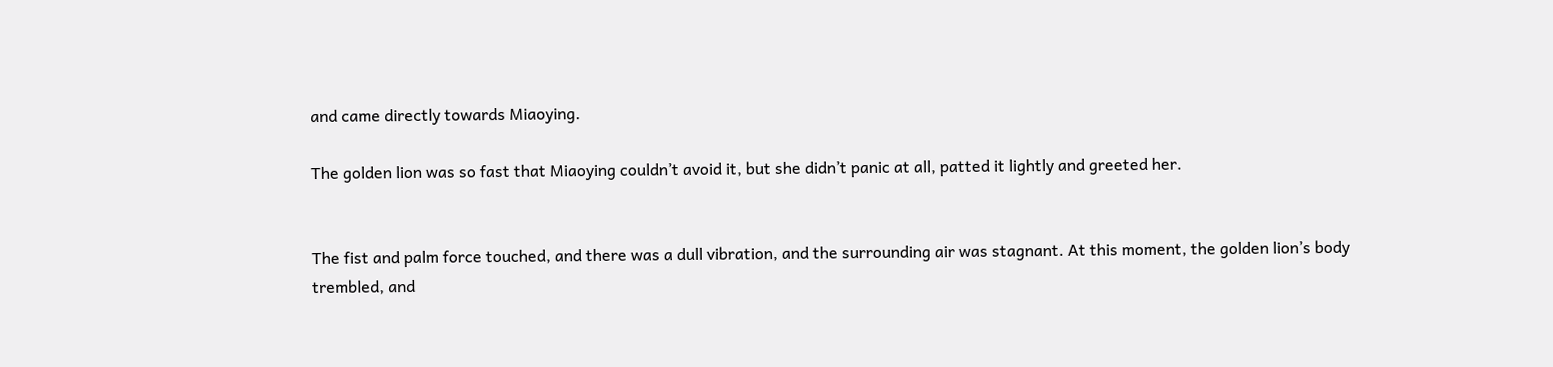and came directly towards Miaoying.

The golden lion was so fast that Miaoying couldn’t avoid it, but she didn’t panic at all, patted it lightly and greeted her.


The fist and palm force touched, and there was a dull vibration, and the surrounding air was stagnant. At this moment, the golden lion’s body trembled, and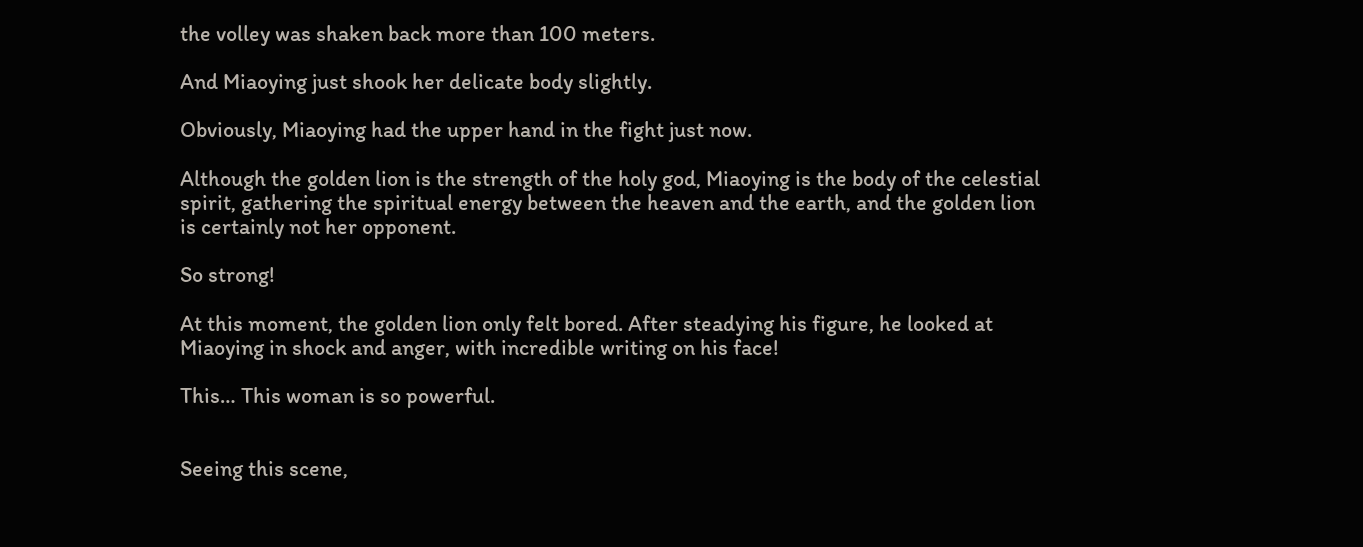the volley was shaken back more than 100 meters.

And Miaoying just shook her delicate body slightly.

Obviously, Miaoying had the upper hand in the fight just now.

Although the golden lion is the strength of the holy god, Miaoying is the body of the celestial spirit, gathering the spiritual energy between the heaven and the earth, and the golden lion is certainly not her opponent.

So strong!

At this moment, the golden lion only felt bored. After steadying his figure, he looked at Miaoying in shock and anger, with incredible writing on his face!

This… This woman is so powerful.


Seeing this scene,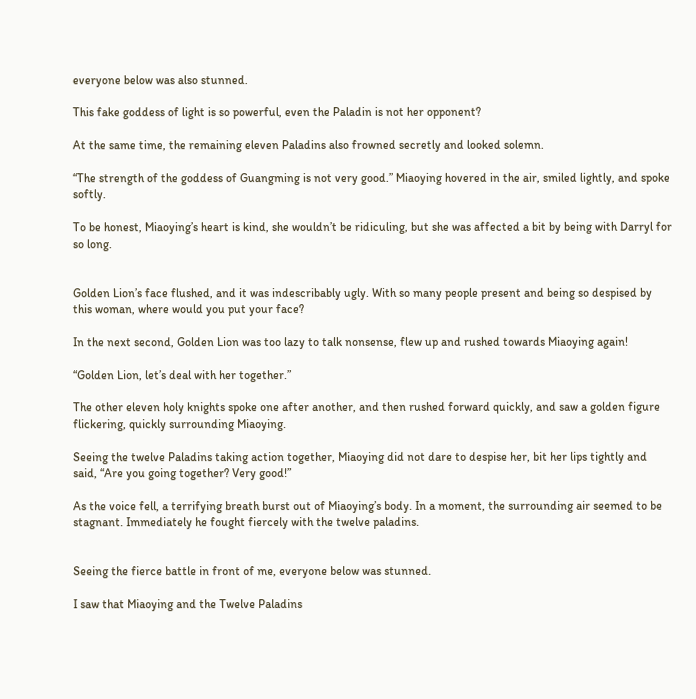everyone below was also stunned.

This fake goddess of light is so powerful, even the Paladin is not her opponent?

At the same time, the remaining eleven Paladins also frowned secretly and looked solemn.

“The strength of the goddess of Guangming is not very good.” Miaoying hovered in the air, smiled lightly, and spoke softly.

To be honest, Miaoying’s heart is kind, she wouldn’t be ridiculing, but she was affected a bit by being with Darryl for so long.


Golden Lion’s face flushed, and it was indescribably ugly. With so many people present and being so despised by this woman, where would you put your face?

In the next second, Golden Lion was too lazy to talk nonsense, flew up and rushed towards Miaoying again!

“Golden Lion, let’s deal with her together.”

The other eleven holy knights spoke one after another, and then rushed forward quickly, and saw a golden figure flickering, quickly surrounding Miaoying.

Seeing the twelve Paladins taking action together, Miaoying did not dare to despise her, bit her lips tightly and said, “Are you going together? Very good!”

As the voice fell, a terrifying breath burst out of Miaoying’s body. In a moment, the surrounding air seemed to be stagnant. Immediately he fought fiercely with the twelve paladins.


Seeing the fierce battle in front of me, everyone below was stunned.

I saw that Miaoying and the Twelve Paladins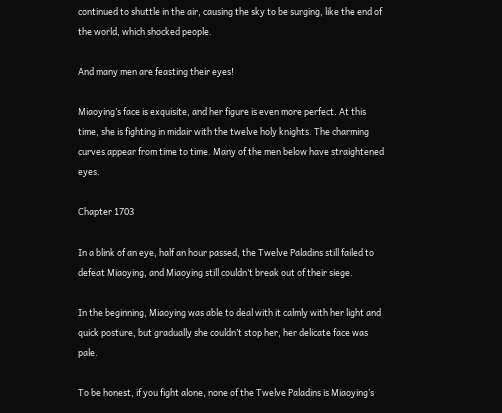continued to shuttle in the air, causing the sky to be surging, like the end of the world, which shocked people.

And many men are feasting their eyes!

Miaoying’s face is exquisite, and her figure is even more perfect. At this time, she is fighting in midair with the twelve holy knights. The charming curves appear from time to time. Many of the men below have straightened eyes.

Chapter 1703

In a blink of an eye, half an hour passed, the Twelve Paladins still failed to defeat Miaoying, and Miaoying still couldn’t break out of their siege.

In the beginning, Miaoying was able to deal with it calmly with her light and quick posture, but gradually she couldn’t stop her, her delicate face was pale.

To be honest, if you fight alone, none of the Twelve Paladins is Miaoying’s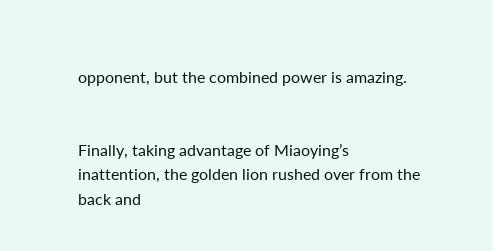opponent, but the combined power is amazing.


Finally, taking advantage of Miaoying’s inattention, the golden lion rushed over from the back and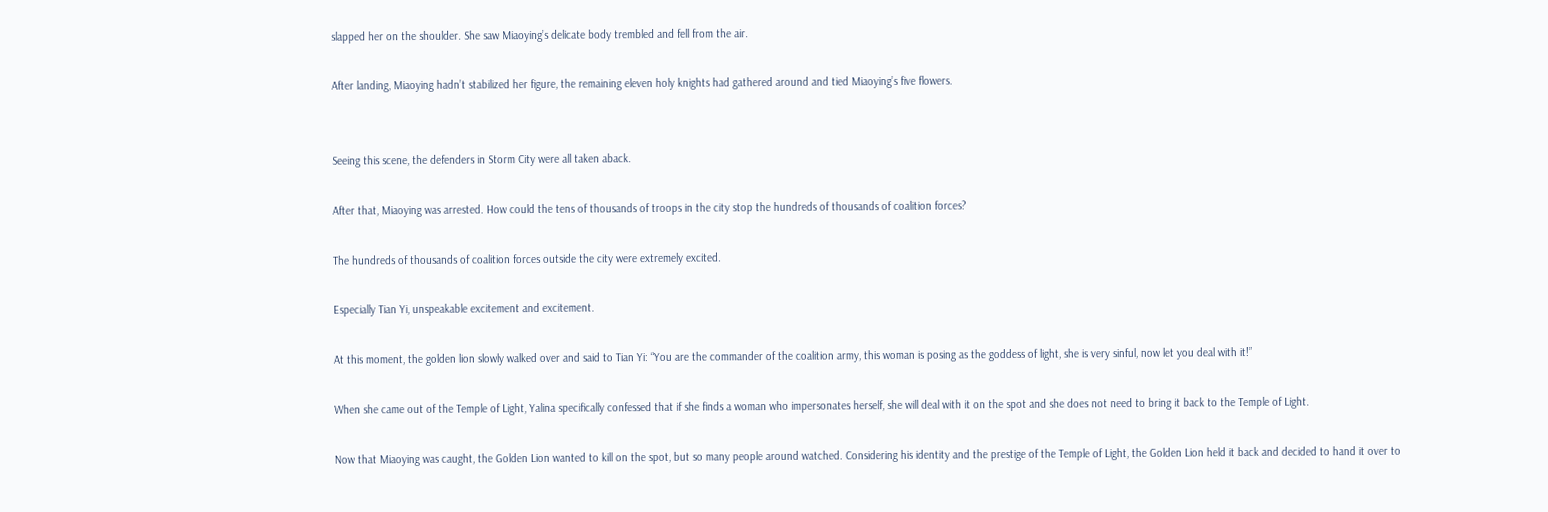slapped her on the shoulder. She saw Miaoying’s delicate body trembled and fell from the air.

After landing, Miaoying hadn’t stabilized her figure, the remaining eleven holy knights had gathered around and tied Miaoying’s five flowers.


Seeing this scene, the defenders in Storm City were all taken aback.

After that, Miaoying was arrested. How could the tens of thousands of troops in the city stop the hundreds of thousands of coalition forces?

The hundreds of thousands of coalition forces outside the city were extremely excited.

Especially Tian Yi, unspeakable excitement and excitement.

At this moment, the golden lion slowly walked over and said to Tian Yi: “You are the commander of the coalition army, this woman is posing as the goddess of light, she is very sinful, now let you deal with it!”

When she came out of the Temple of Light, Yalina specifically confessed that if she finds a woman who impersonates herself, she will deal with it on the spot and she does not need to bring it back to the Temple of Light.

Now that Miaoying was caught, the Golden Lion wanted to kill on the spot, but so many people around watched. Considering his identity and the prestige of the Temple of Light, the Golden Lion held it back and decided to hand it over to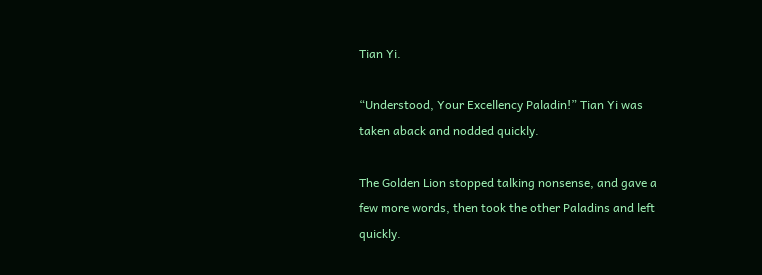Tian Yi.

“Understood, Your Excellency Paladin!” Tian Yi was taken aback and nodded quickly.

The Golden Lion stopped talking nonsense, and gave a few more words, then took the other Paladins and left quickly.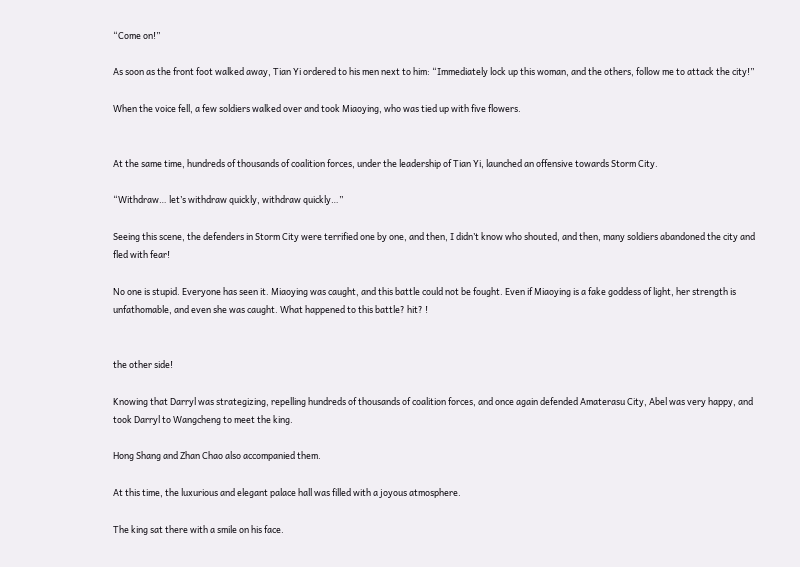“Come on!”

As soon as the front foot walked away, Tian Yi ordered to his men next to him: “Immediately lock up this woman, and the others, follow me to attack the city!”

When the voice fell, a few soldiers walked over and took Miaoying, who was tied up with five flowers.


At the same time, hundreds of thousands of coalition forces, under the leadership of Tian Yi, launched an offensive towards Storm City.

“Withdraw… let’s withdraw quickly, withdraw quickly…”

Seeing this scene, the defenders in Storm City were terrified one by one, and then, I didn’t know who shouted, and then, many soldiers abandoned the city and fled with fear!

No one is stupid. Everyone has seen it. Miaoying was caught, and this battle could not be fought. Even if Miaoying is a fake goddess of light, her strength is unfathomable, and even she was caught. What happened to this battle? hit? !


the other side!

Knowing that Darryl was strategizing, repelling hundreds of thousands of coalition forces, and once again defended Amaterasu City, Abel was very happy, and took Darryl to Wangcheng to meet the king.

Hong Shang and Zhan Chao also accompanied them.

At this time, the luxurious and elegant palace hall was filled with a joyous atmosphere.

The king sat there with a smile on his face.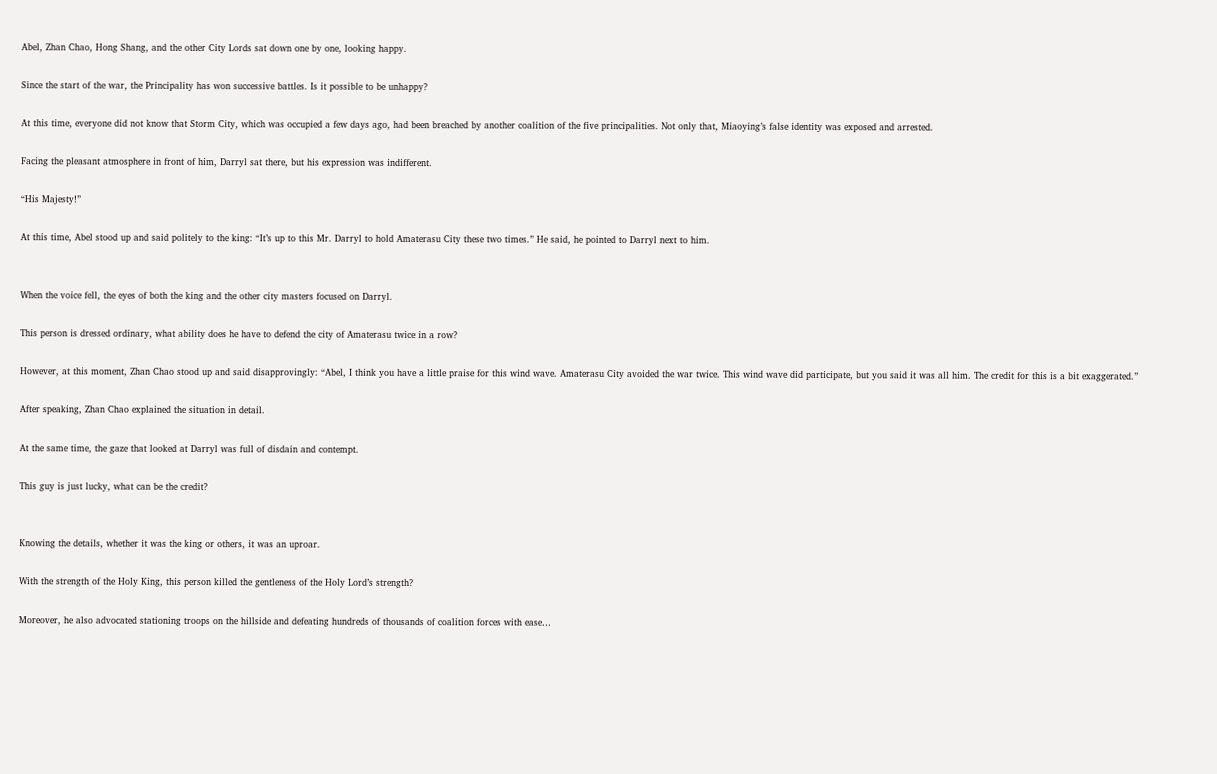Abel, Zhan Chao, Hong Shang, and the other City Lords sat down one by one, looking happy.

Since the start of the war, the Principality has won successive battles. Is it possible to be unhappy?

At this time, everyone did not know that Storm City, which was occupied a few days ago, had been breached by another coalition of the five principalities. Not only that, Miaoying’s false identity was exposed and arrested.

Facing the pleasant atmosphere in front of him, Darryl sat there, but his expression was indifferent.

“His Majesty!”

At this time, Abel stood up and said politely to the king: “It’s up to this Mr. Darryl to hold Amaterasu City these two times.” He said, he pointed to Darryl next to him.


When the voice fell, the eyes of both the king and the other city masters focused on Darryl.

This person is dressed ordinary, what ability does he have to defend the city of Amaterasu twice in a row?

However, at this moment, Zhan Chao stood up and said disapprovingly: “Abel, I think you have a little praise for this wind wave. Amaterasu City avoided the war twice. This wind wave did participate, but you said it was all him. The credit for this is a bit exaggerated.”

After speaking, Zhan Chao explained the situation in detail.

At the same time, the gaze that looked at Darryl was full of disdain and contempt.

This guy is just lucky, what can be the credit?


Knowing the details, whether it was the king or others, it was an uproar.

With the strength of the Holy King, this person killed the gentleness of the Holy Lord’s strength?

Moreover, he also advocated stationing troops on the hillside and defeating hundreds of thousands of coalition forces with ease…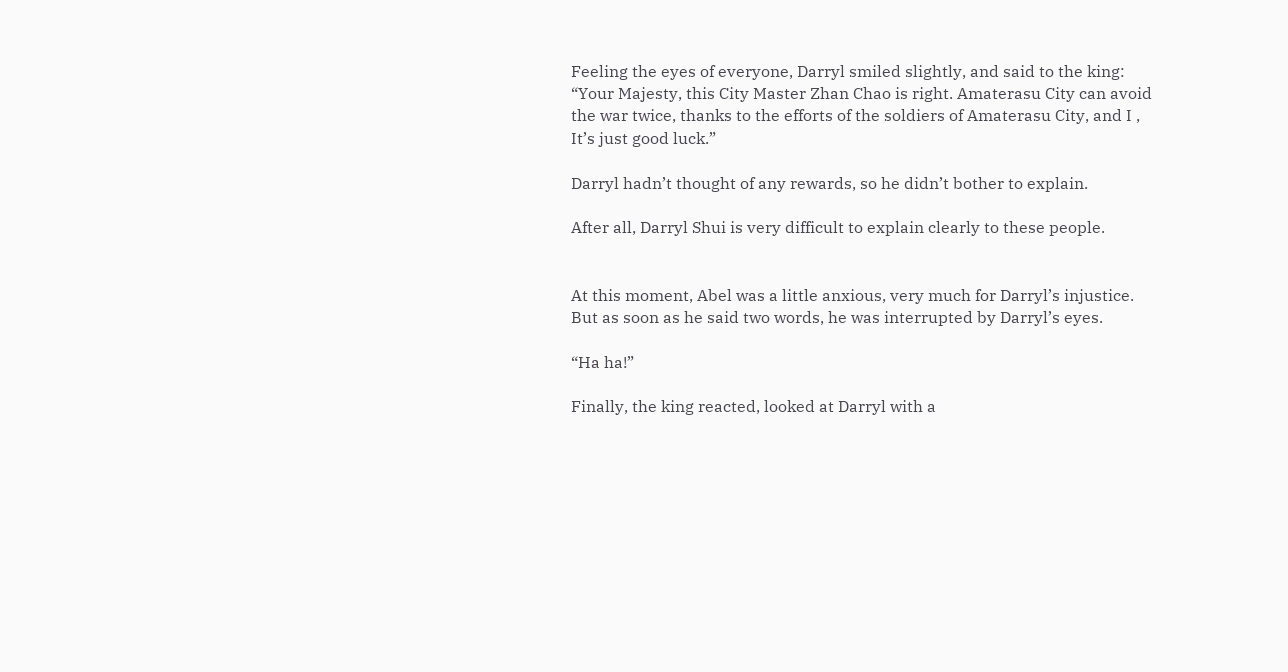Feeling the eyes of everyone, Darryl smiled slightly, and said to the king: “Your Majesty, this City Master Zhan Chao is right. Amaterasu City can avoid the war twice, thanks to the efforts of the soldiers of Amaterasu City, and I , It’s just good luck.”

Darryl hadn’t thought of any rewards, so he didn’t bother to explain.

After all, Darryl Shui is very difficult to explain clearly to these people.


At this moment, Abel was a little anxious, very much for Darryl’s injustice. But as soon as he said two words, he was interrupted by Darryl’s eyes.

“Ha ha!”

Finally, the king reacted, looked at Darryl with a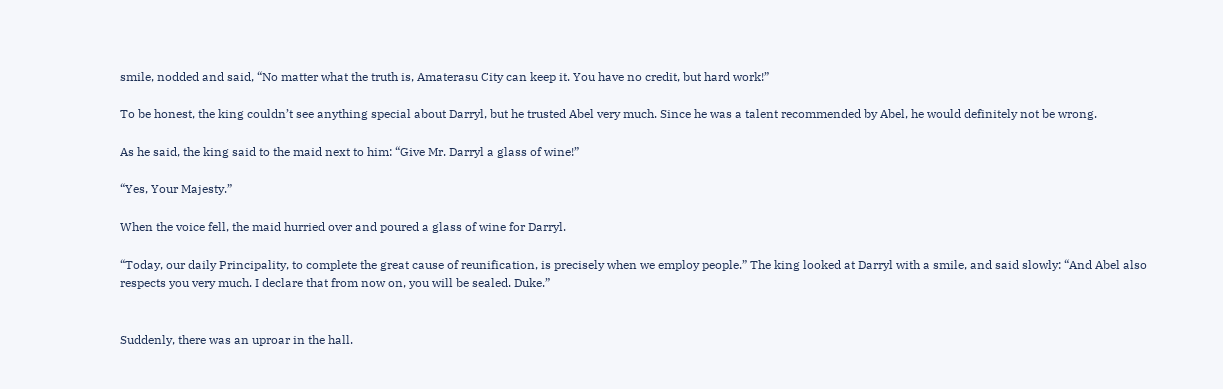smile, nodded and said, “No matter what the truth is, Amaterasu City can keep it. You have no credit, but hard work!”

To be honest, the king couldn’t see anything special about Darryl, but he trusted Abel very much. Since he was a talent recommended by Abel, he would definitely not be wrong.

As he said, the king said to the maid next to him: “Give Mr. Darryl a glass of wine!”

“Yes, Your Majesty.”

When the voice fell, the maid hurried over and poured a glass of wine for Darryl.

“Today, our daily Principality, to complete the great cause of reunification, is precisely when we employ people.” The king looked at Darryl with a smile, and said slowly: “And Abel also respects you very much. I declare that from now on, you will be sealed. Duke.”


Suddenly, there was an uproar in the hall.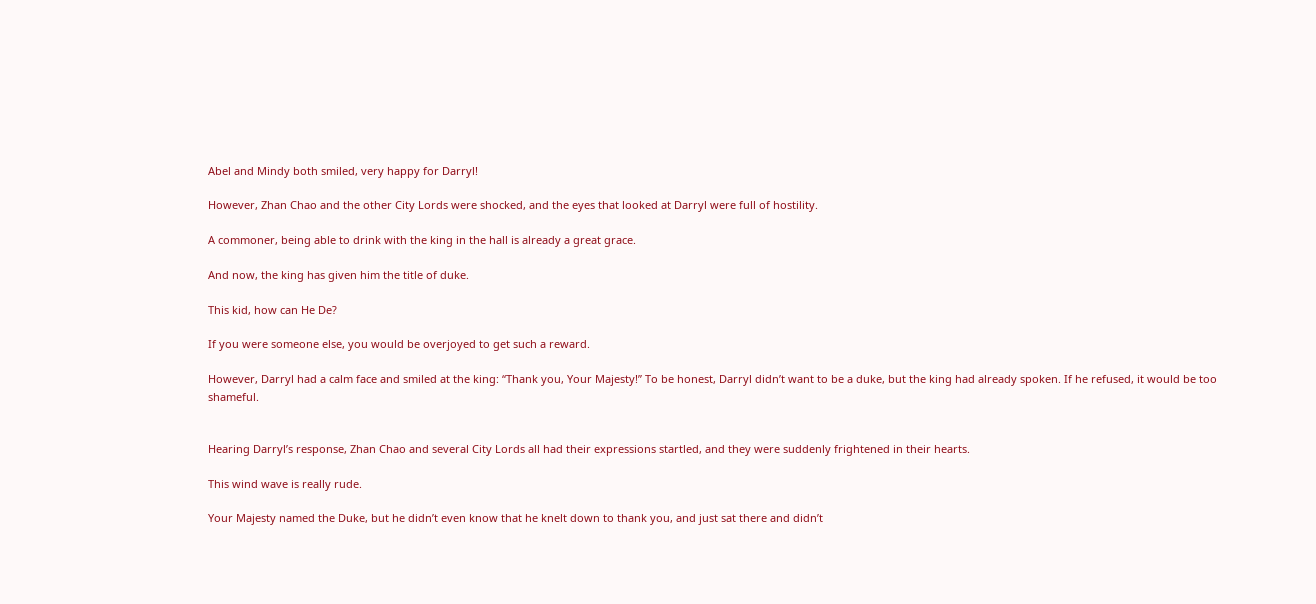Abel and Mindy both smiled, very happy for Darryl!

However, Zhan Chao and the other City Lords were shocked, and the eyes that looked at Darryl were full of hostility.

A commoner, being able to drink with the king in the hall is already a great grace.

And now, the king has given him the title of duke.

This kid, how can He De?

If you were someone else, you would be overjoyed to get such a reward.

However, Darryl had a calm face and smiled at the king: “Thank you, Your Majesty!” To be honest, Darryl didn’t want to be a duke, but the king had already spoken. If he refused, it would be too shameful.


Hearing Darryl’s response, Zhan Chao and several City Lords all had their expressions startled, and they were suddenly frightened in their hearts.

This wind wave is really rude.

Your Majesty named the Duke, but he didn’t even know that he knelt down to thank you, and just sat there and didn’t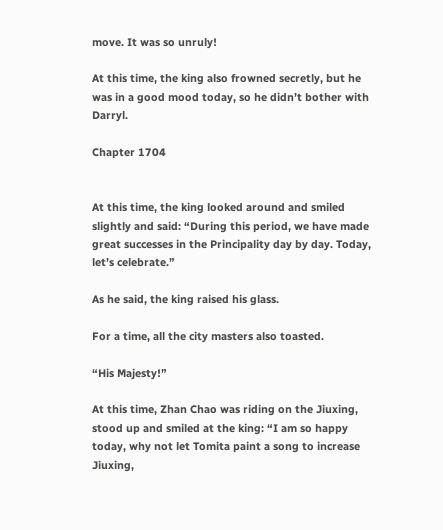move. It was so unruly!

At this time, the king also frowned secretly, but he was in a good mood today, so he didn’t bother with Darryl.

Chapter 1704


At this time, the king looked around and smiled slightly and said: “During this period, we have made great successes in the Principality day by day. Today, let’s celebrate.”

As he said, the king raised his glass.

For a time, all the city masters also toasted.

“His Majesty!”

At this time, Zhan Chao was riding on the Jiuxing, stood up and smiled at the king: “I am so happy today, why not let Tomita paint a song to increase Jiuxing,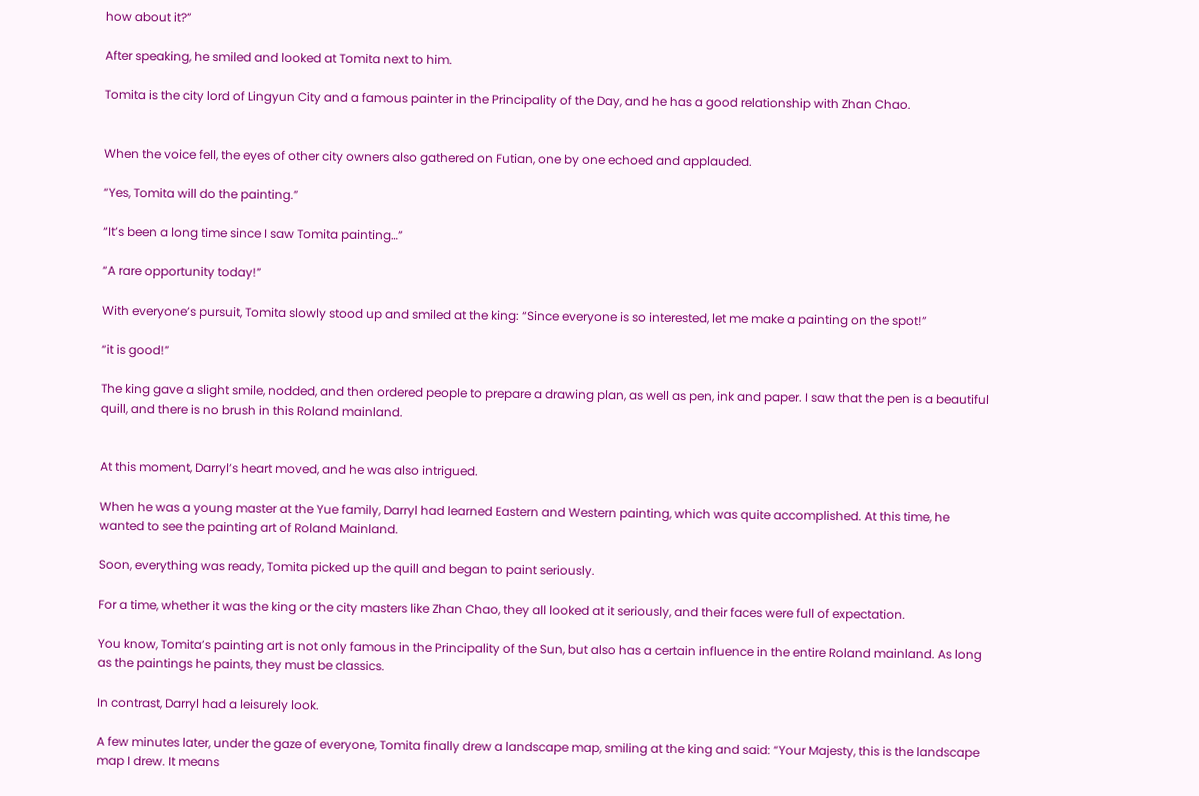how about it?”

After speaking, he smiled and looked at Tomita next to him.

Tomita is the city lord of Lingyun City and a famous painter in the Principality of the Day, and he has a good relationship with Zhan Chao.


When the voice fell, the eyes of other city owners also gathered on Futian, one by one echoed and applauded.

“Yes, Tomita will do the painting.”

“It’s been a long time since I saw Tomita painting…”

“A rare opportunity today!”

With everyone’s pursuit, Tomita slowly stood up and smiled at the king: “Since everyone is so interested, let me make a painting on the spot!”

“it is good!”

The king gave a slight smile, nodded, and then ordered people to prepare a drawing plan, as well as pen, ink and paper. I saw that the pen is a beautiful quill, and there is no brush in this Roland mainland.


At this moment, Darryl’s heart moved, and he was also intrigued.

When he was a young master at the Yue family, Darryl had learned Eastern and Western painting, which was quite accomplished. At this time, he wanted to see the painting art of Roland Mainland.

Soon, everything was ready, Tomita picked up the quill and began to paint seriously.

For a time, whether it was the king or the city masters like Zhan Chao, they all looked at it seriously, and their faces were full of expectation.

You know, Tomita’s painting art is not only famous in the Principality of the Sun, but also has a certain influence in the entire Roland mainland. As long as the paintings he paints, they must be classics.

In contrast, Darryl had a leisurely look.

A few minutes later, under the gaze of everyone, Tomita finally drew a landscape map, smiling at the king and said: “Your Majesty, this is the landscape map I drew. It means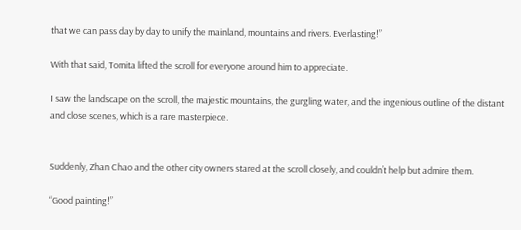that we can pass day by day to unify the mainland, mountains and rivers. Everlasting!”

With that said, Tomita lifted the scroll for everyone around him to appreciate.

I saw the landscape on the scroll, the majestic mountains, the gurgling water, and the ingenious outline of the distant and close scenes, which is a rare masterpiece.


Suddenly, Zhan Chao and the other city owners stared at the scroll closely, and couldn’t help but admire them.

“Good painting!”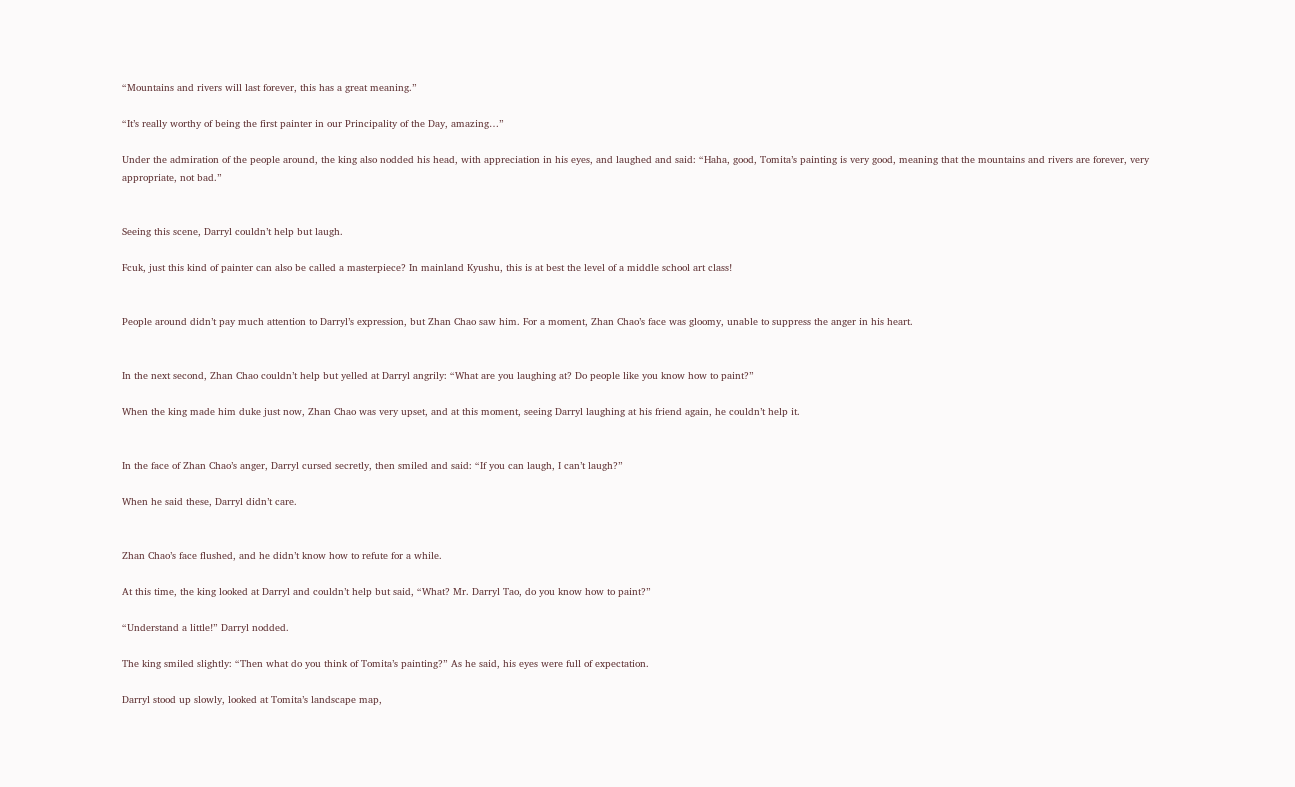“Mountains and rivers will last forever, this has a great meaning.”

“It’s really worthy of being the first painter in our Principality of the Day, amazing…”

Under the admiration of the people around, the king also nodded his head, with appreciation in his eyes, and laughed and said: “Haha, good, Tomita’s painting is very good, meaning that the mountains and rivers are forever, very appropriate, not bad.”


Seeing this scene, Darryl couldn’t help but laugh.

Fcuk, just this kind of painter can also be called a masterpiece? In mainland Kyushu, this is at best the level of a middle school art class!


People around didn’t pay much attention to Darryl’s expression, but Zhan Chao saw him. For a moment, Zhan Chao’s face was gloomy, unable to suppress the anger in his heart.


In the next second, Zhan Chao couldn’t help but yelled at Darryl angrily: “What are you laughing at? Do people like you know how to paint?”

When the king made him duke just now, Zhan Chao was very upset, and at this moment, seeing Darryl laughing at his friend again, he couldn’t help it.


In the face of Zhan Chao’s anger, Darryl cursed secretly, then smiled and said: “If you can laugh, I can’t laugh?”

When he said these, Darryl didn’t care.


Zhan Chao’s face flushed, and he didn’t know how to refute for a while.

At this time, the king looked at Darryl and couldn’t help but said, “What? Mr. Darryl Tao, do you know how to paint?”

“Understand a little!” Darryl nodded.

The king smiled slightly: “Then what do you think of Tomita’s painting?” As he said, his eyes were full of expectation.

Darryl stood up slowly, looked at Tomita’s landscape map,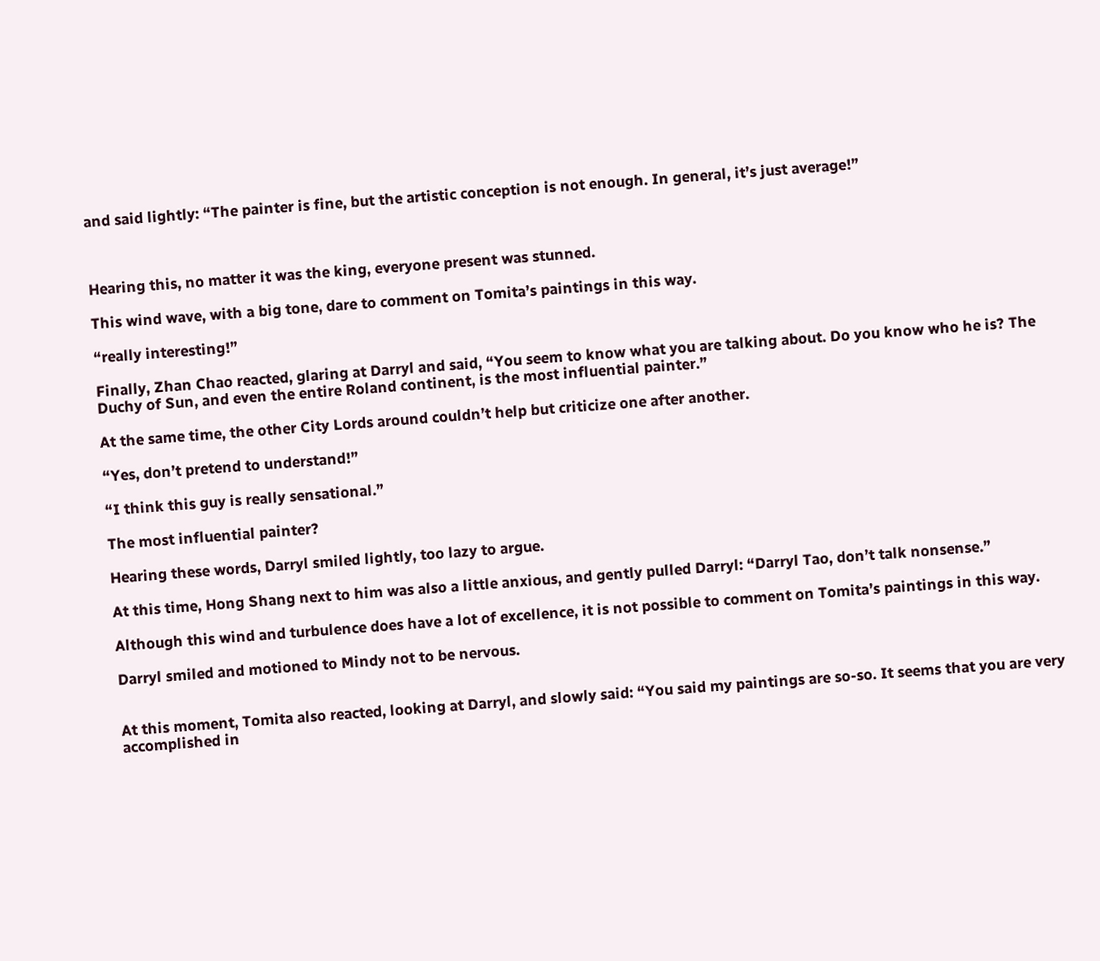and said lightly: “The painter is fine, but the artistic conception is not enough. In general, it’s just average!”



Hearing this, no matter it was the king, everyone present was stunned.

This wind wave, with a big tone, dare to comment on Tomita’s paintings in this way.

“really interesting!”

Finally, Zhan Chao reacted, glaring at Darryl and said, “You seem to know what you are talking about. Do you know who he is? The Duchy of Sun, and even the entire Roland continent, is the most influential painter.”

At the same time, the other City Lords around couldn’t help but criticize one after another.

“Yes, don’t pretend to understand!”

“I think this guy is really sensational.”

The most influential painter?

Hearing these words, Darryl smiled lightly, too lazy to argue.

At this time, Hong Shang next to him was also a little anxious, and gently pulled Darryl: “Darryl Tao, don’t talk nonsense.”

Although this wind and turbulence does have a lot of excellence, it is not possible to comment on Tomita’s paintings in this way.

Darryl smiled and motioned to Mindy not to be nervous.


At this moment, Tomita also reacted, looking at Darryl, and slowly said: “You said my paintings are so-so. It seems that you are very accomplished in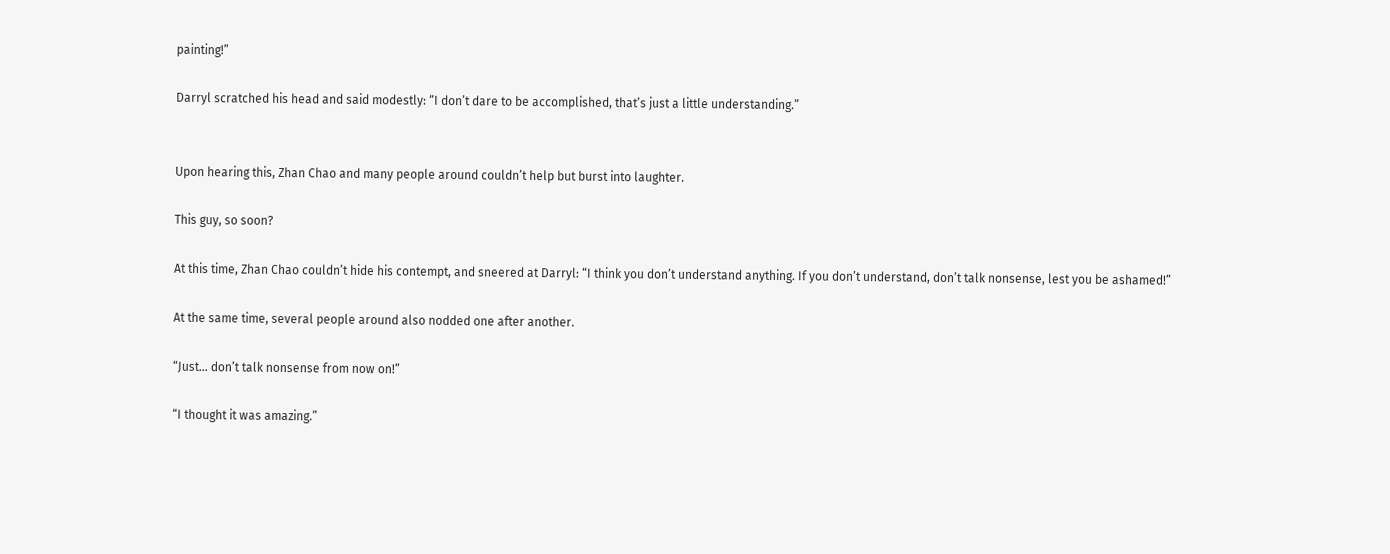painting!”

Darryl scratched his head and said modestly: “I don’t dare to be accomplished, that’s just a little understanding.”


Upon hearing this, Zhan Chao and many people around couldn’t help but burst into laughter.

This guy, so soon?

At this time, Zhan Chao couldn’t hide his contempt, and sneered at Darryl: “I think you don’t understand anything. If you don’t understand, don’t talk nonsense, lest you be ashamed!”

At the same time, several people around also nodded one after another.

“Just… don’t talk nonsense from now on!”

“I thought it was amazing.”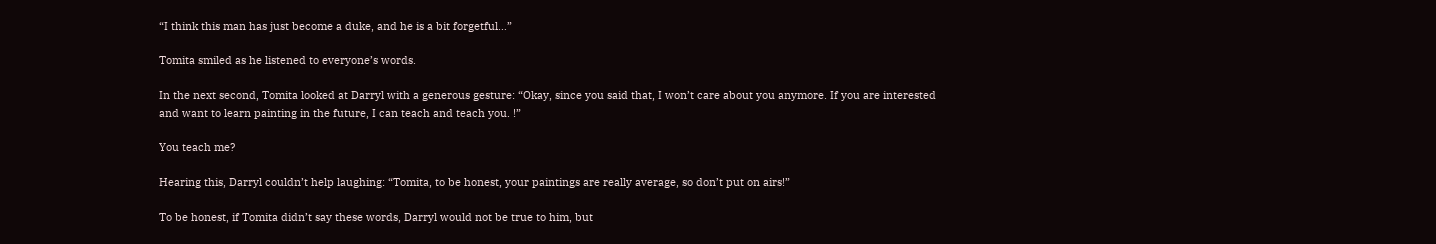“I think this man has just become a duke, and he is a bit forgetful…”

Tomita smiled as he listened to everyone’s words.

In the next second, Tomita looked at Darryl with a generous gesture: “Okay, since you said that, I won’t care about you anymore. If you are interested and want to learn painting in the future, I can teach and teach you. !”

You teach me?

Hearing this, Darryl couldn’t help laughing: “Tomita, to be honest, your paintings are really average, so don’t put on airs!”

To be honest, if Tomita didn’t say these words, Darryl would not be true to him, but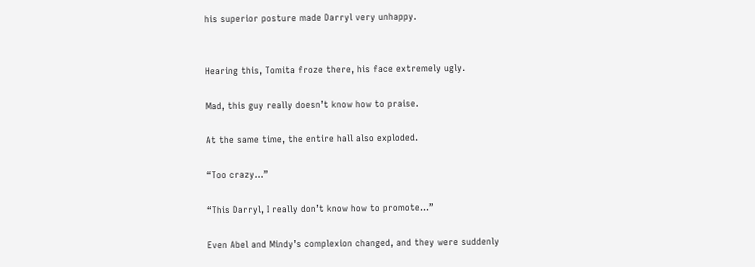his superior posture made Darryl very unhappy.


Hearing this, Tomita froze there, his face extremely ugly.

Mad, this guy really doesn’t know how to praise.

At the same time, the entire hall also exploded.

“Too crazy…”

“This Darryl, I really don’t know how to promote…”

Even Abel and Mindy’s complexion changed, and they were suddenly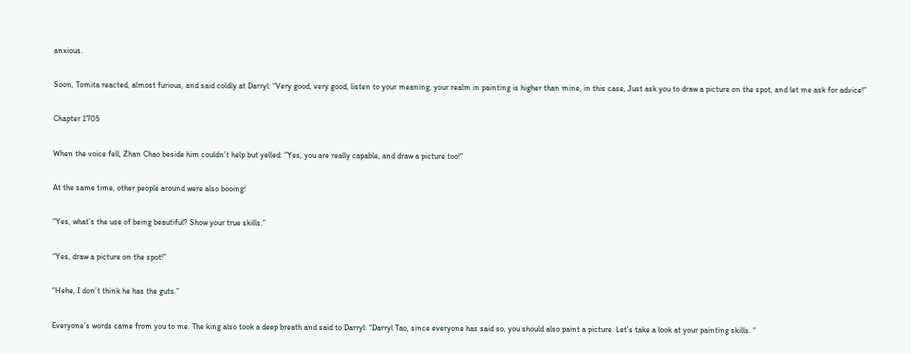anxious.

Soon, Tomita reacted, almost furious, and said coldly at Darryl: “Very good, very good, listen to your meaning, your realm in painting is higher than mine, in this case, Just ask you to draw a picture on the spot, and let me ask for advice!”

Chapter 1705

When the voice fell, Zhan Chao beside him couldn’t help but yelled: “Yes, you are really capable, and draw a picture too!”

At the same time, other people around were also booing!

“Yes, what’s the use of being beautiful? Show your true skills.”

“Yes, draw a picture on the spot!”

“Hehe, I don’t think he has the guts.”

Everyone’s words came from you to me. The king also took a deep breath and said to Darryl: “Darryl Tao, since everyone has said so, you should also paint a picture. Let’s take a look at your painting skills. “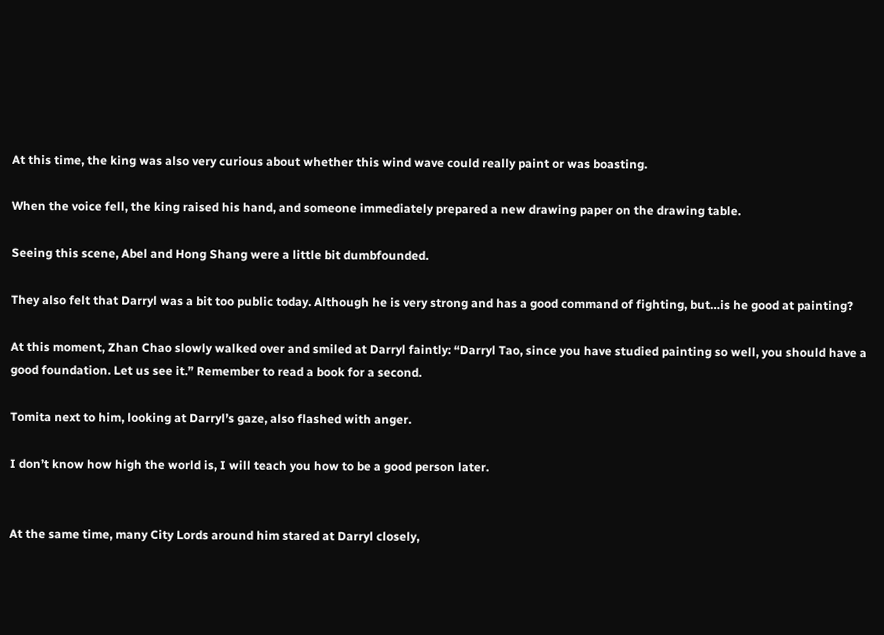At this time, the king was also very curious about whether this wind wave could really paint or was boasting.

When the voice fell, the king raised his hand, and someone immediately prepared a new drawing paper on the drawing table.

Seeing this scene, Abel and Hong Shang were a little bit dumbfounded.

They also felt that Darryl was a bit too public today. Although he is very strong and has a good command of fighting, but…is he good at painting?

At this moment, Zhan Chao slowly walked over and smiled at Darryl faintly: “Darryl Tao, since you have studied painting so well, you should have a good foundation. Let us see it.” Remember to read a book for a second.

Tomita next to him, looking at Darryl’s gaze, also flashed with anger.

I don’t know how high the world is, I will teach you how to be a good person later.


At the same time, many City Lords around him stared at Darryl closely,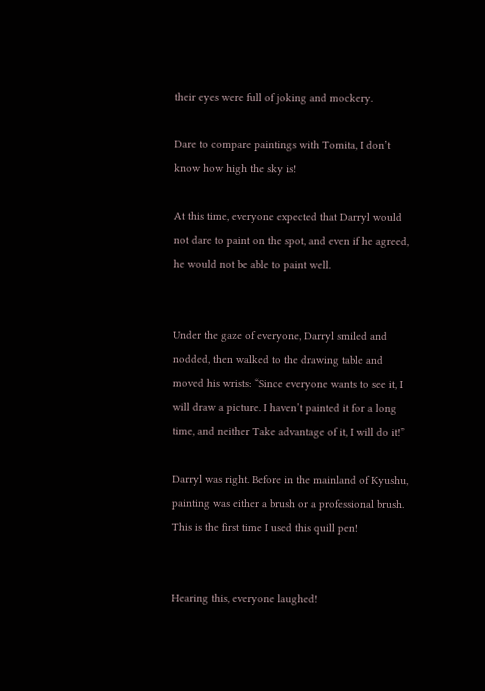their eyes were full of joking and mockery.

Dare to compare paintings with Tomita, I don’t know how high the sky is!

At this time, everyone expected that Darryl would not dare to paint on the spot, and even if he agreed, he would not be able to paint well.


Under the gaze of everyone, Darryl smiled and nodded, then walked to the drawing table and moved his wrists: “Since everyone wants to see it, I will draw a picture. I haven’t painted it for a long time, and neither Take advantage of it, I will do it!”

Darryl was right. Before in the mainland of Kyushu, painting was either a brush or a professional brush. This is the first time I used this quill pen!


Hearing this, everyone laughed!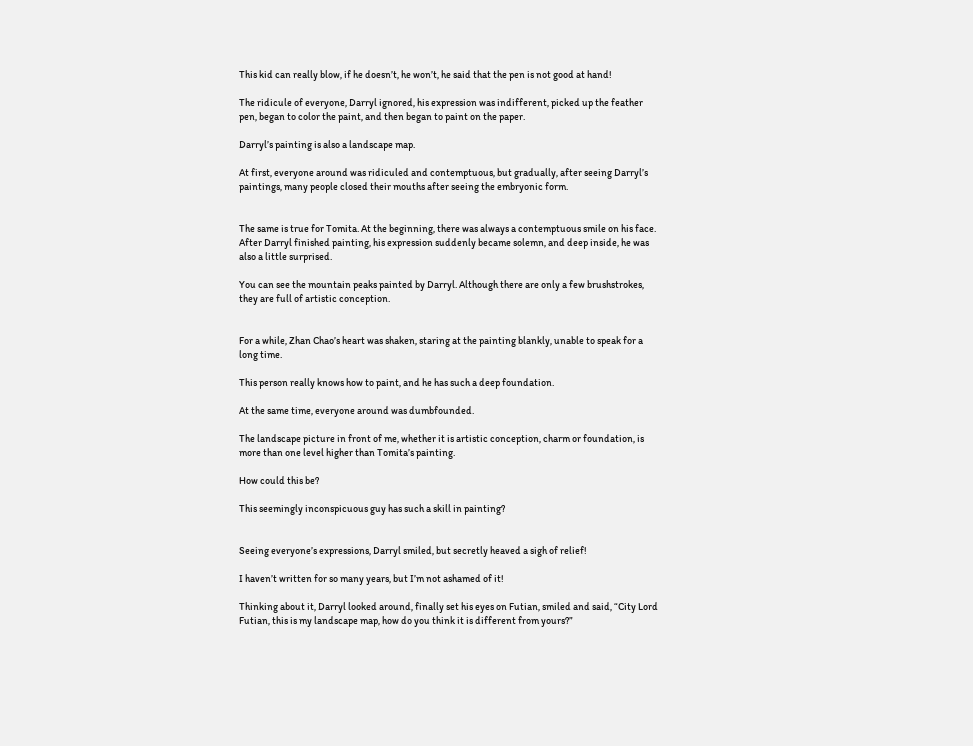This kid can really blow, if he doesn’t, he won’t, he said that the pen is not good at hand!

The ridicule of everyone, Darryl ignored, his expression was indifferent, picked up the feather pen, began to color the paint, and then began to paint on the paper.

Darryl’s painting is also a landscape map.

At first, everyone around was ridiculed and contemptuous, but gradually, after seeing Darryl’s paintings, many people closed their mouths after seeing the embryonic form.


The same is true for Tomita. At the beginning, there was always a contemptuous smile on his face. After Darryl finished painting, his expression suddenly became solemn, and deep inside, he was also a little surprised.

You can see the mountain peaks painted by Darryl. Although there are only a few brushstrokes, they are full of artistic conception.


For a while, Zhan Chao’s heart was shaken, staring at the painting blankly, unable to speak for a long time.

This person really knows how to paint, and he has such a deep foundation.

At the same time, everyone around was dumbfounded.

The landscape picture in front of me, whether it is artistic conception, charm or foundation, is more than one level higher than Tomita’s painting.

How could this be?

This seemingly inconspicuous guy has such a skill in painting?


Seeing everyone’s expressions, Darryl smiled, but secretly heaved a sigh of relief!

I haven’t written for so many years, but I’m not ashamed of it!

Thinking about it, Darryl looked around, finally set his eyes on Futian, smiled and said, “City Lord Futian, this is my landscape map, how do you think it is different from yours?”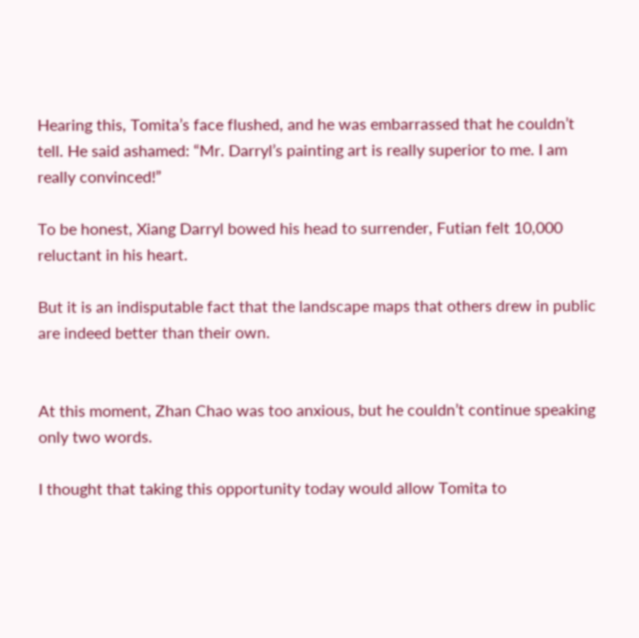Hearing this, Tomita’s face flushed, and he was embarrassed that he couldn’t tell. He said ashamed: “Mr. Darryl’s painting art is really superior to me. I am really convinced!”

To be honest, Xiang Darryl bowed his head to surrender, Futian felt 10,000 reluctant in his heart.

But it is an indisputable fact that the landscape maps that others drew in public are indeed better than their own.


At this moment, Zhan Chao was too anxious, but he couldn’t continue speaking only two words.

I thought that taking this opportunity today would allow Tomita to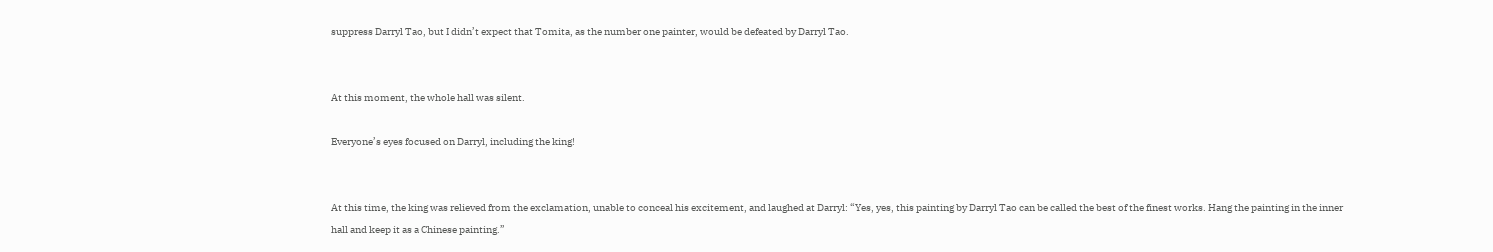suppress Darryl Tao, but I didn’t expect that Tomita, as the number one painter, would be defeated by Darryl Tao.


At this moment, the whole hall was silent.

Everyone’s eyes focused on Darryl, including the king!


At this time, the king was relieved from the exclamation, unable to conceal his excitement, and laughed at Darryl: “Yes, yes, this painting by Darryl Tao can be called the best of the finest works. Hang the painting in the inner hall and keep it as a Chinese painting.”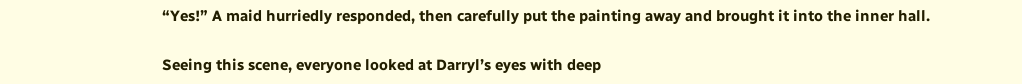“Yes!” A maid hurriedly responded, then carefully put the painting away and brought it into the inner hall.

Seeing this scene, everyone looked at Darryl’s eyes with deep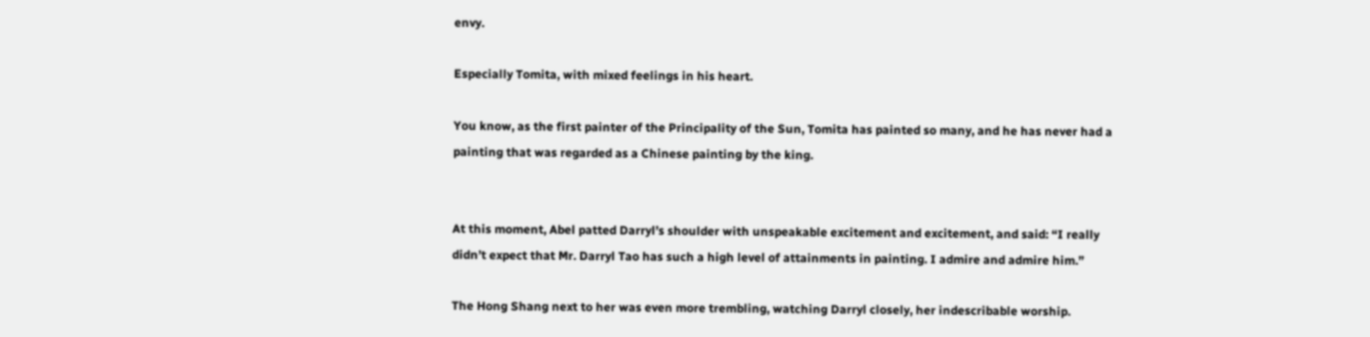envy.

Especially Tomita, with mixed feelings in his heart.

You know, as the first painter of the Principality of the Sun, Tomita has painted so many, and he has never had a painting that was regarded as a Chinese painting by the king.


At this moment, Abel patted Darryl’s shoulder with unspeakable excitement and excitement, and said: “I really didn’t expect that Mr. Darryl Tao has such a high level of attainments in painting. I admire and admire him.”

The Hong Shang next to her was even more trembling, watching Darryl closely, her indescribable worship.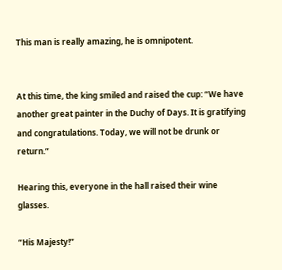This man is really amazing, he is omnipotent.


At this time, the king smiled and raised the cup: “We have another great painter in the Duchy of Days. It is gratifying and congratulations. Today, we will not be drunk or return.”

Hearing this, everyone in the hall raised their wine glasses.

“His Majesty!”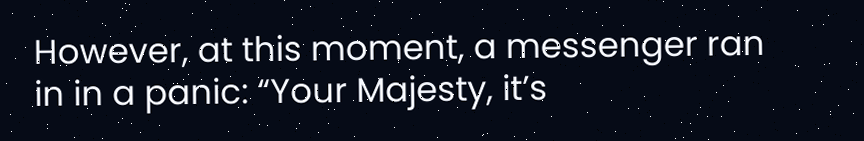However, at this moment, a messenger ran in in a panic: “Your Majesty, it’s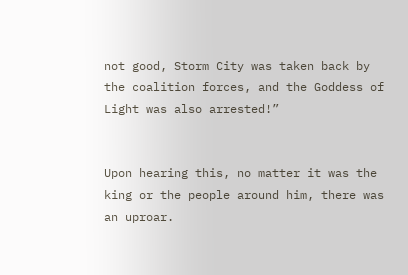not good, Storm City was taken back by the coalition forces, and the Goddess of Light was also arrested!”


Upon hearing this, no matter it was the king or the people around him, there was an uproar.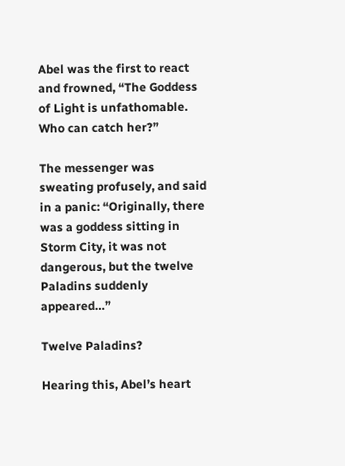Abel was the first to react and frowned, “The Goddess of Light is unfathomable. Who can catch her?”

The messenger was sweating profusely, and said in a panic: “Originally, there was a goddess sitting in Storm City, it was not dangerous, but the twelve Paladins suddenly appeared…”

Twelve Paladins?

Hearing this, Abel’s heart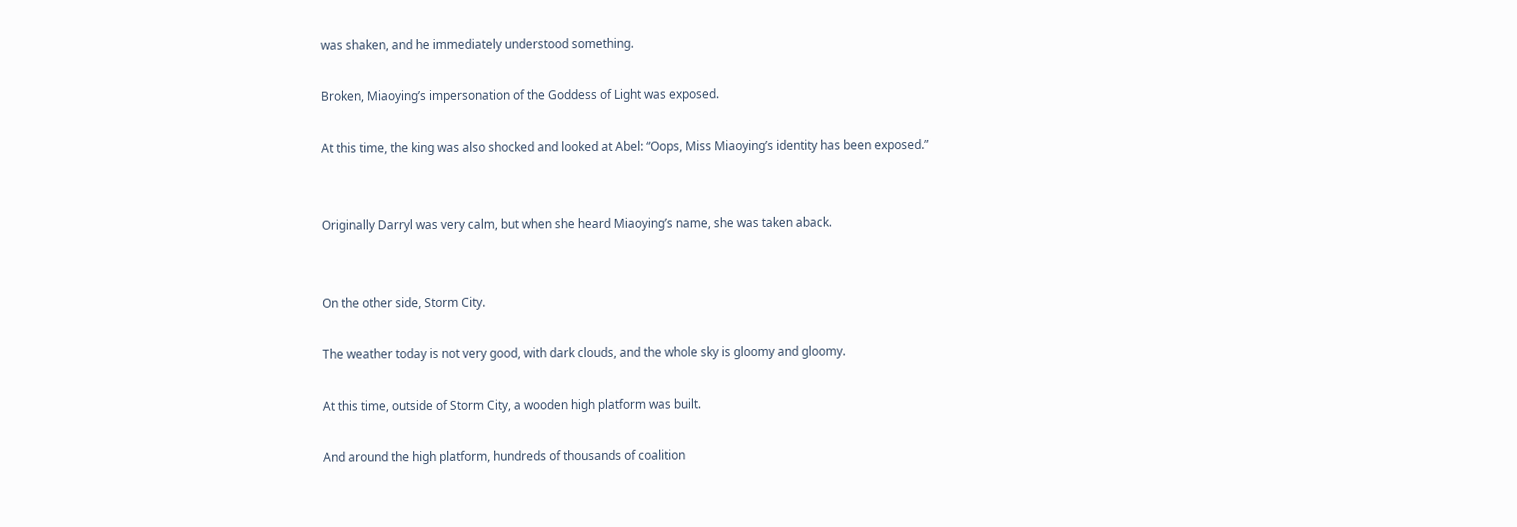was shaken, and he immediately understood something.

Broken, Miaoying’s impersonation of the Goddess of Light was exposed.

At this time, the king was also shocked and looked at Abel: “Oops, Miss Miaoying’s identity has been exposed.”


Originally Darryl was very calm, but when she heard Miaoying’s name, she was taken aback.


On the other side, Storm City.

The weather today is not very good, with dark clouds, and the whole sky is gloomy and gloomy.

At this time, outside of Storm City, a wooden high platform was built.

And around the high platform, hundreds of thousands of coalition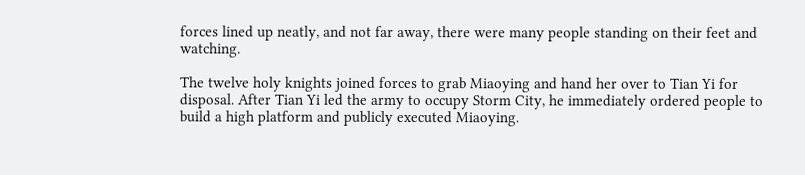forces lined up neatly, and not far away, there were many people standing on their feet and watching.

The twelve holy knights joined forces to grab Miaoying and hand her over to Tian Yi for disposal. After Tian Yi led the army to occupy Storm City, he immediately ordered people to build a high platform and publicly executed Miaoying.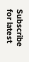Subscribe for latest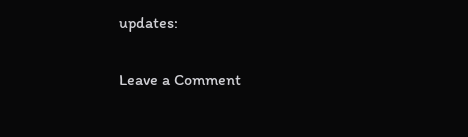updates:

Leave a Comment